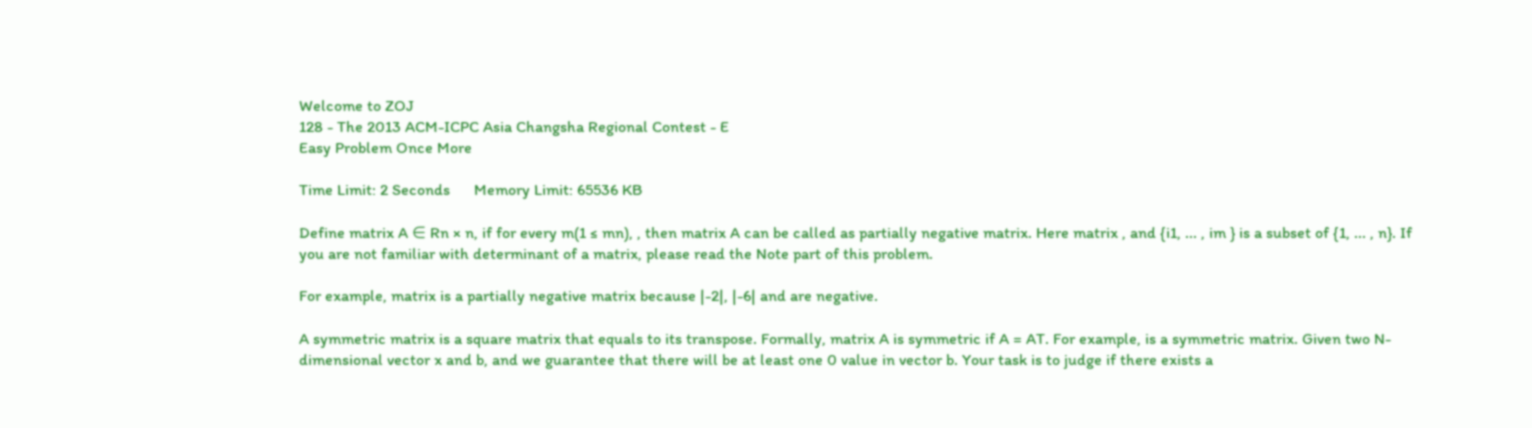Welcome to ZOJ
128 - The 2013 ACM-ICPC Asia Changsha Regional Contest - E
Easy Problem Once More

Time Limit: 2 Seconds      Memory Limit: 65536 KB

Define matrix A ∈ Rn × n, if for every m(1 ≤ mn), , then matrix A can be called as partially negative matrix. Here matrix , and {i1, ... , im } is a subset of {1, ... , n}. If you are not familiar with determinant of a matrix, please read the Note part of this problem.

For example, matrix is a partially negative matrix because |-2|, |-6| and are negative.

A symmetric matrix is a square matrix that equals to its transpose. Formally, matrix A is symmetric if A = AT. For example, is a symmetric matrix. Given two N-dimensional vector x and b, and we guarantee that there will be at least one 0 value in vector b. Your task is to judge if there exists a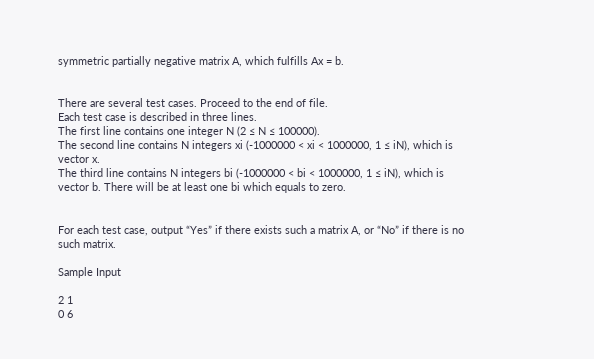symmetric partially negative matrix A, which fulfills Ax = b.


There are several test cases. Proceed to the end of file.
Each test case is described in three lines.
The first line contains one integer N (2 ≤ N ≤ 100000).
The second line contains N integers xi (-1000000 < xi < 1000000, 1 ≤ iN), which is vector x.
The third line contains N integers bi (-1000000 < bi < 1000000, 1 ≤ iN), which is vector b. There will be at least one bi which equals to zero.


For each test case, output “Yes” if there exists such a matrix A, or “No” if there is no such matrix.

Sample Input

2 1
0 6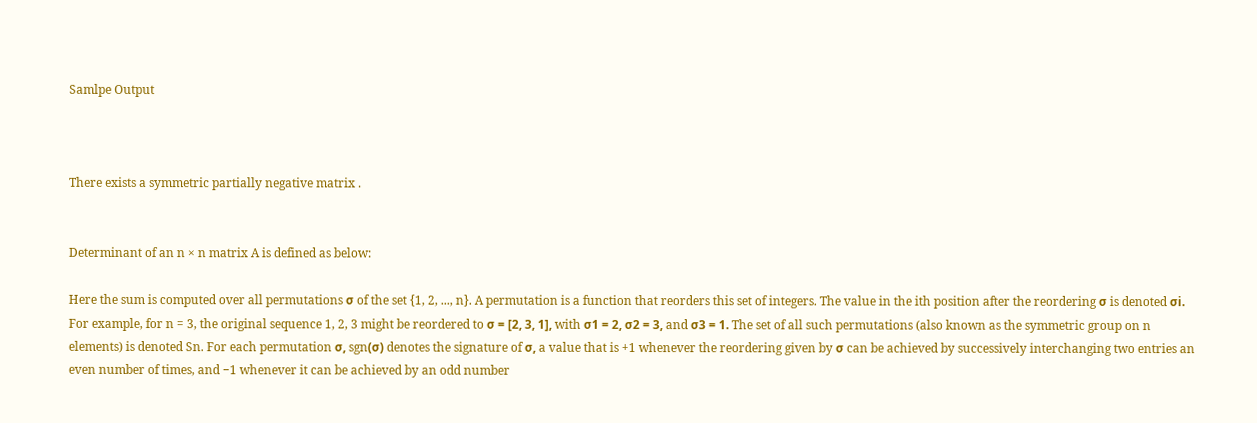Samlpe Output



There exists a symmetric partially negative matrix .


Determinant of an n × n matrix A is defined as below:

Here the sum is computed over all permutations σ of the set {1, 2, ..., n}. A permutation is a function that reorders this set of integers. The value in the ith position after the reordering σ is denoted σi. For example, for n = 3, the original sequence 1, 2, 3 might be reordered to σ = [2, 3, 1], with σ1 = 2, σ2 = 3, and σ3 = 1. The set of all such permutations (also known as the symmetric group on n elements) is denoted Sn. For each permutation σ, sgn(σ) denotes the signature of σ, a value that is +1 whenever the reordering given by σ can be achieved by successively interchanging two entries an even number of times, and −1 whenever it can be achieved by an odd number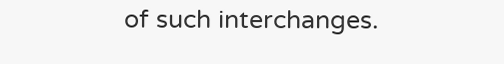of such interchanges.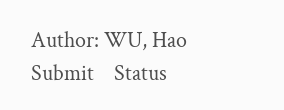Author: WU, Hao
Submit    Status